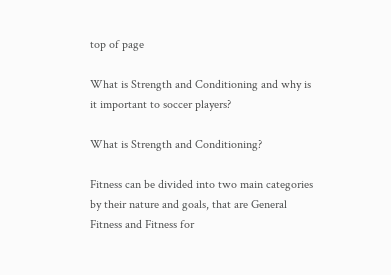top of page

What is Strength and Conditioning and why is it important to soccer players?

What is Strength and Conditioning?

Fitness can be divided into two main categories by their nature and goals, that are General Fitness and Fitness for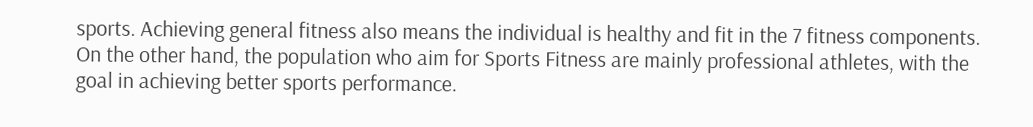sports. Achieving general fitness also means the individual is healthy and fit in the 7 fitness components. On the other hand, the population who aim for Sports Fitness are mainly professional athletes, with the goal in achieving better sports performance.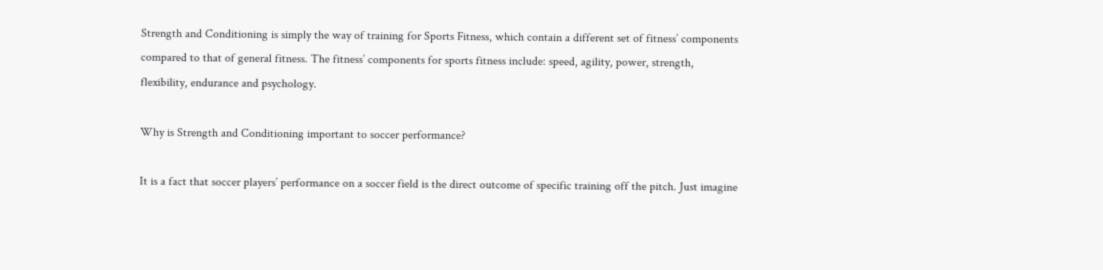Strength and Conditioning is simply the way of training for Sports Fitness, which contain a different set of fitness’ components compared to that of general fitness. The fitness’ components for sports fitness include: speed, agility, power, strength, flexibility, endurance and psychology.

Why is Strength and Conditioning important to soccer performance?

It is a fact that soccer players’ performance on a soccer field is the direct outcome of specific training off the pitch. Just imagine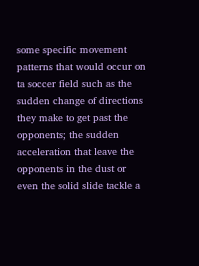some specific movement patterns that would occur on ta soccer field such as the sudden change of directions they make to get past the opponents; the sudden acceleration that leave the opponents in the dust or even the solid slide tackle a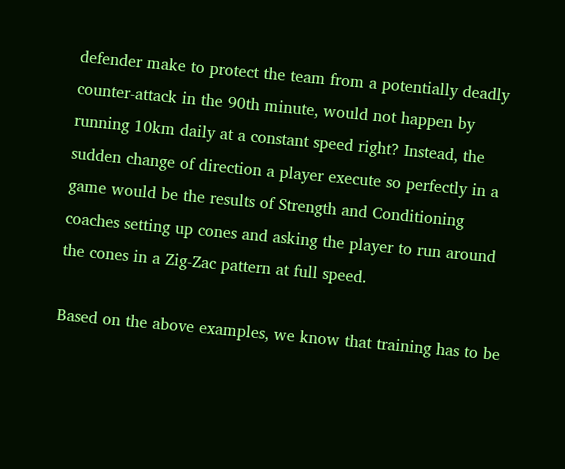defender make to protect the team from a potentially deadly counter-attack in the 90th minute, would not happen by running 10km daily at a constant speed right? Instead, the sudden change of direction a player execute so perfectly in a game would be the results of Strength and Conditioning coaches setting up cones and asking the player to run around the cones in a Zig-Zac pattern at full speed.

Based on the above examples, we know that training has to be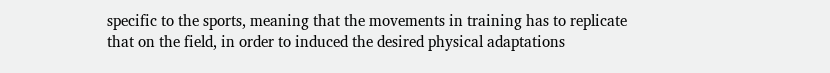specific to the sports, meaning that the movements in training has to replicate that on the field, in order to induced the desired physical adaptations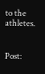to the athletes.


Post: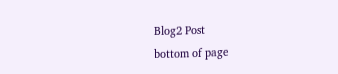Blog2 Post
bottom of page